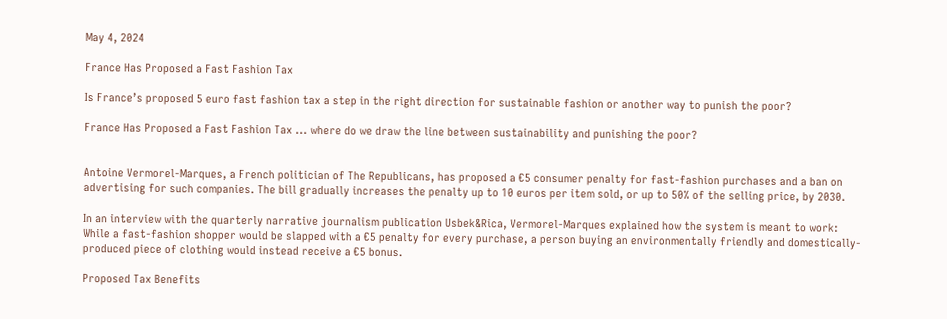May 4, 2024

France Has Proposed a Fast Fashion Tax

Is France’s proposed 5 euro fast fashion tax a step in the right direction for sustainable fashion or another way to punish the poor?

France Has Proposed a Fast Fashion Tax ... where do we draw the line between sustainability and punishing the poor?


Antoine Vermorel-Marques, a French politician of The Republicans, has proposed a €5 consumer penalty for fast-fashion purchases and a ban on advertising for such companies. The bill gradually increases the penalty up to 10 euros per item sold, or up to 50% of the selling price, by 2030.

In an interview with the quarterly narrative journalism publication Usbek&Rica, Vermorel-Marques explained how the system is meant to work: While a fast-fashion shopper would be slapped with a €5 penalty for every purchase, a person buying an environmentally friendly and domestically-produced piece of clothing would instead receive a €5 bonus.

Proposed Tax Benefits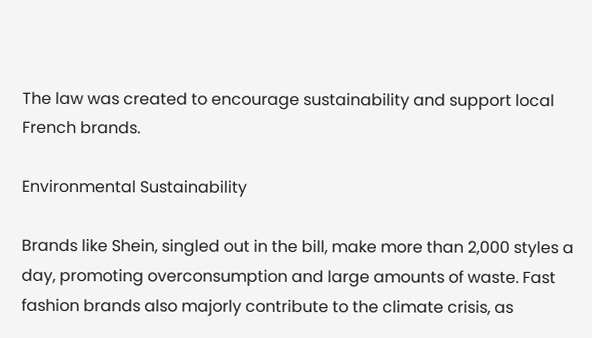The law was created to encourage sustainability and support local French brands.

Environmental Sustainability

Brands like Shein, singled out in the bill, make more than 2,000 styles a day, promoting overconsumption and large amounts of waste. Fast fashion brands also majorly contribute to the climate crisis, as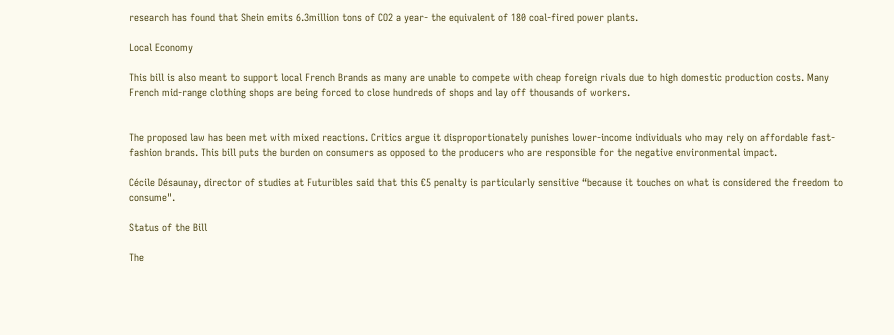research has found that Shein emits 6.3million tons of CO2 a year- the equivalent of 180 coal-fired power plants.

Local Economy

This bill is also meant to support local French Brands as many are unable to compete with cheap foreign rivals due to high domestic production costs. Many French mid-range clothing shops are being forced to close hundreds of shops and lay off thousands of workers.


The proposed law has been met with mixed reactions. Critics argue it disproportionately punishes lower-income individuals who may rely on affordable fast-fashion brands. This bill puts the burden on consumers as opposed to the producers who are responsible for the negative environmental impact.

Cécile Désaunay, director of studies at Futuribles said that this €5 penalty is particularly sensitive “because it touches on what is considered the freedom to consume".

Status of the Bill

The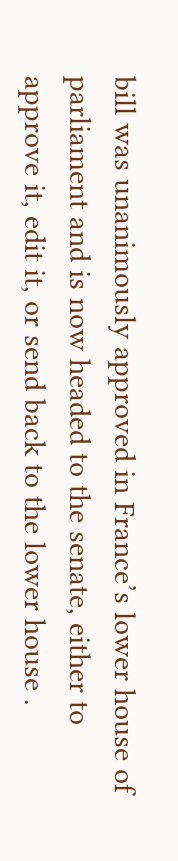bill was unanimously approved in France’s lower house of parliament and is now headed to the senate, either to approve it, edit it, or send back to the lower house .